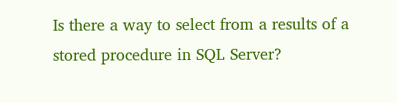Is there a way to select from a results of a stored procedure in SQL Server?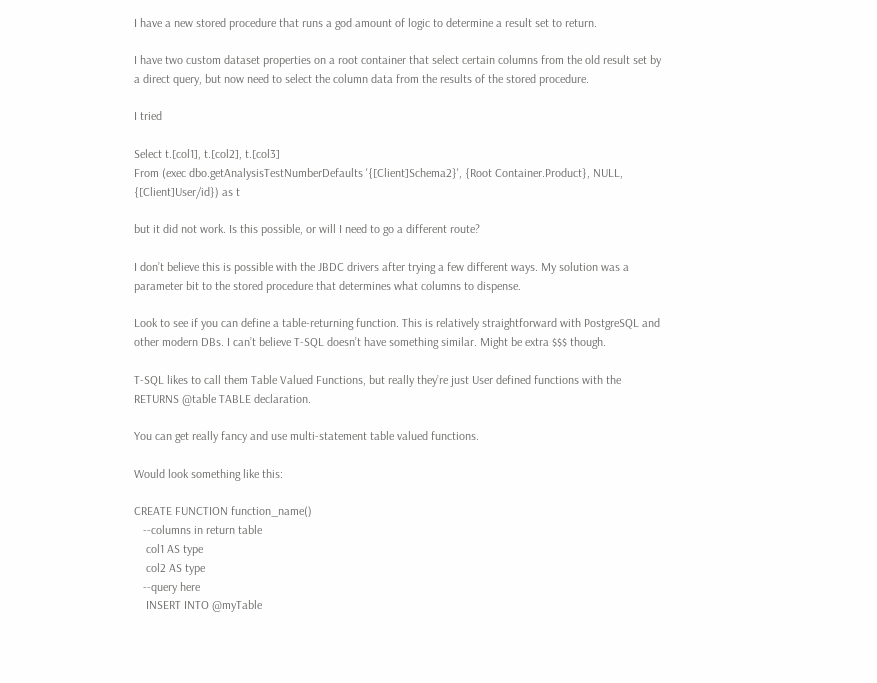I have a new stored procedure that runs a god amount of logic to determine a result set to return.

I have two custom dataset properties on a root container that select certain columns from the old result set by a direct query, but now need to select the column data from the results of the stored procedure.

I tried

Select t.[col1], t.[col2], t.[col3]
From (exec dbo.getAnalysisTestNumberDefaults '{[Client]Schema2}', {Root Container.Product}, NULL, {[Client]User/id}) as t

but it did not work. Is this possible, or will I need to go a different route?

I don’t believe this is possible with the JBDC drivers after trying a few different ways. My solution was a parameter bit to the stored procedure that determines what columns to dispense.

Look to see if you can define a table-returning function. This is relatively straightforward with PostgreSQL and other modern DBs. I can’t believe T-SQL doesn’t have something similar. Might be extra $$$ though.

T-SQL likes to call them Table Valued Functions, but really they’re just User defined functions with the RETURNS @table TABLE declaration.

You can get really fancy and use multi-statement table valued functions.

Would look something like this:

CREATE FUNCTION function_name()
   --columns in return table
    col1 AS type
    col2 AS type
   --query here
    INSERT INTO @myTable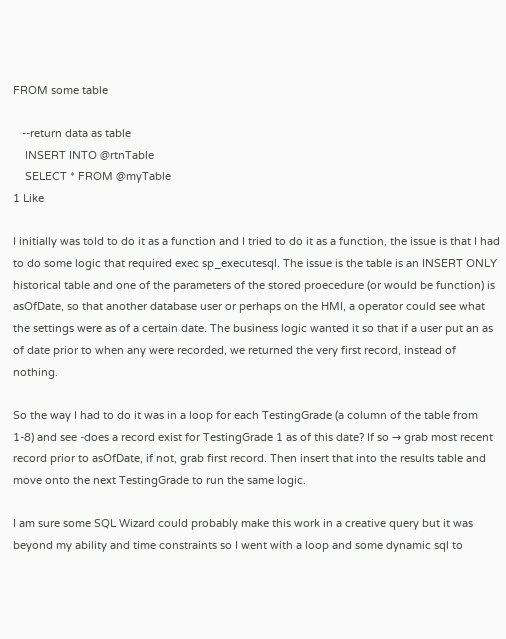FROM some table

   --return data as table
    INSERT INTO @rtnTable
    SELECT * FROM @myTable
1 Like

I initially was told to do it as a function and I tried to do it as a function, the issue is that I had to do some logic that required exec sp_executesql. The issue is the table is an INSERT ONLY historical table and one of the parameters of the stored proecedure (or would be function) is asOfDate, so that another database user or perhaps on the HMI, a operator could see what the settings were as of a certain date. The business logic wanted it so that if a user put an as of date prior to when any were recorded, we returned the very first record, instead of nothing.

So the way I had to do it was in a loop for each TestingGrade (a column of the table from 1-8) and see -does a record exist for TestingGrade 1 as of this date? If so → grab most recent record prior to asOfDate, if not, grab first record. Then insert that into the results table and move onto the next TestingGrade to run the same logic.

I am sure some SQL Wizard could probably make this work in a creative query but it was beyond my ability and time constraints so I went with a loop and some dynamic sql to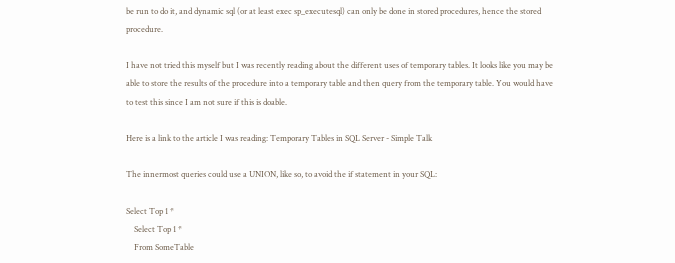be run to do it, and dynamic sql (or at least exec sp_executesql) can only be done in stored procedures, hence the stored procedure.

I have not tried this myself but I was recently reading about the different uses of temporary tables. It looks like you may be able to store the results of the procedure into a temporary table and then query from the temporary table. You would have to test this since I am not sure if this is doable.

Here is a link to the article I was reading: Temporary Tables in SQL Server - Simple Talk

The innermost queries could use a UNION, like so, to avoid the if statement in your SQL:

Select Top 1 *
    Select Top 1 *
    From SomeTable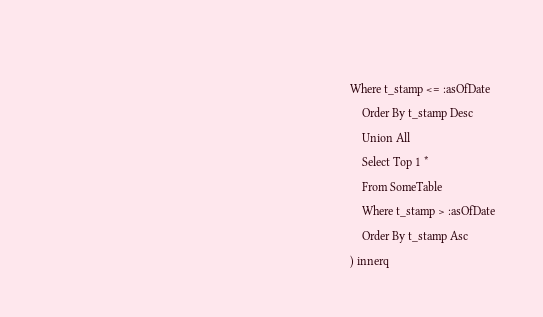Where t_stamp <= :asOfDate
    Order By t_stamp Desc
    Union All
    Select Top 1 *
    From SomeTable
    Where t_stamp > :asOfDate
    Order By t_stamp Asc
) innerq